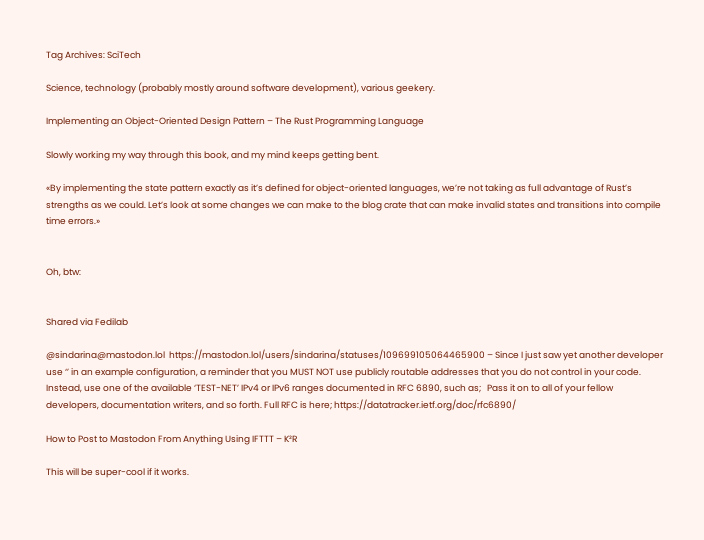Tag Archives: SciTech

Science, technology (probably mostly around software development), various geekery.

Implementing an Object-Oriented Design Pattern – The Rust Programming Language

Slowly working my way through this book, and my mind keeps getting bent.

«By implementing the state pattern exactly as it’s defined for object-oriented languages, we’re not taking as full advantage of Rust’s strengths as we could. Let’s look at some changes we can make to the blog crate that can make invalid states and transitions into compile time errors.»


Oh, btw:


Shared via Fedilab

@sindarina@mastodon.lol  https://mastodon.lol/users/sindarina/statuses/109699105064465900 – Since I just saw yet another developer use ‘’ in an example configuration, a reminder that you MUST NOT use publicly routable addresses that you do not control in your code. Instead, use one of the available ‘TEST-NET’ IPv4 or IPv6 ranges documented in RFC 6890, such as;   Pass it on to all of your fellow developers, documentation writers, and so forth. Full RFC is here; https://datatracker.ietf.org/doc/rfc6890/

How to Post to Mastodon From Anything Using IFTTT – K²R

This will be super-cool if it works.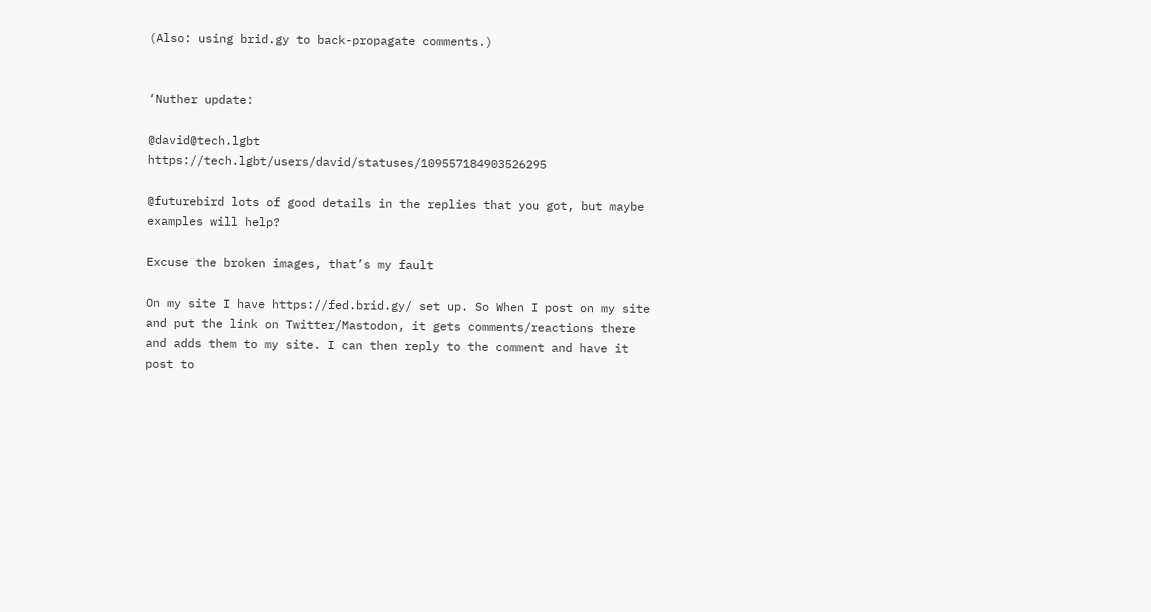(Also: using brid.gy to back-propagate comments.)


‘Nuther update:

@david@tech.lgbt https://tech.lgbt/users/david/statuses/109557184903526295

@futurebird lots of good details in the replies that you got, but maybe examples will help?

Excuse the broken images, that’s my fault

On my site I have https://fed.brid.gy/ set up. So When I post on my site and put the link on Twitter/Mastodon, it gets comments/reactions there and adds them to my site. I can then reply to the comment and have it post to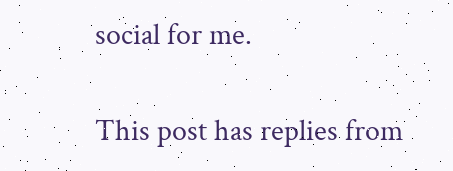social for me.

This post has replies from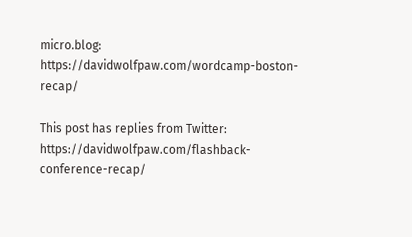micro.blog: https://davidwolfpaw.com/wordcamp-boston-recap/

This post has replies from Twitter: https://davidwolfpaw.com/flashback-conference-recap/